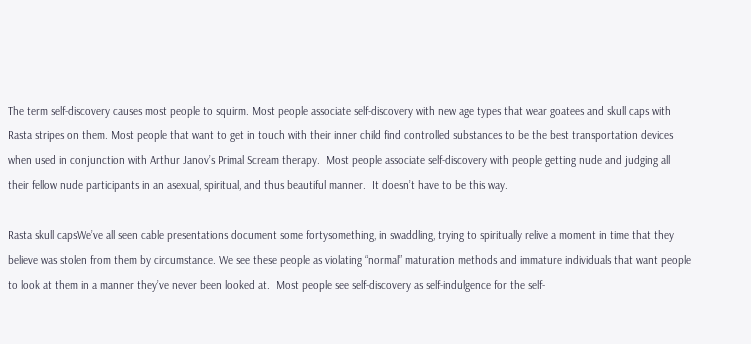The term self-discovery causes most people to squirm. Most people associate self-discovery with new age types that wear goatees and skull caps with Rasta stripes on them. Most people that want to get in touch with their inner child find controlled substances to be the best transportation devices when used in conjunction with Arthur Janov’s Primal Scream therapy.  Most people associate self-discovery with people getting nude and judging all their fellow nude participants in an asexual, spiritual, and thus beautiful manner.  It doesn’t have to be this way.

Rasta skull capsWe’ve all seen cable presentations document some fortysomething, in swaddling, trying to spiritually relive a moment in time that they believe was stolen from them by circumstance. We see these people as violating “normal” maturation methods and immature individuals that want people to look at them in a manner they’ve never been looked at.  Most people see self-discovery as self-indulgence for the self-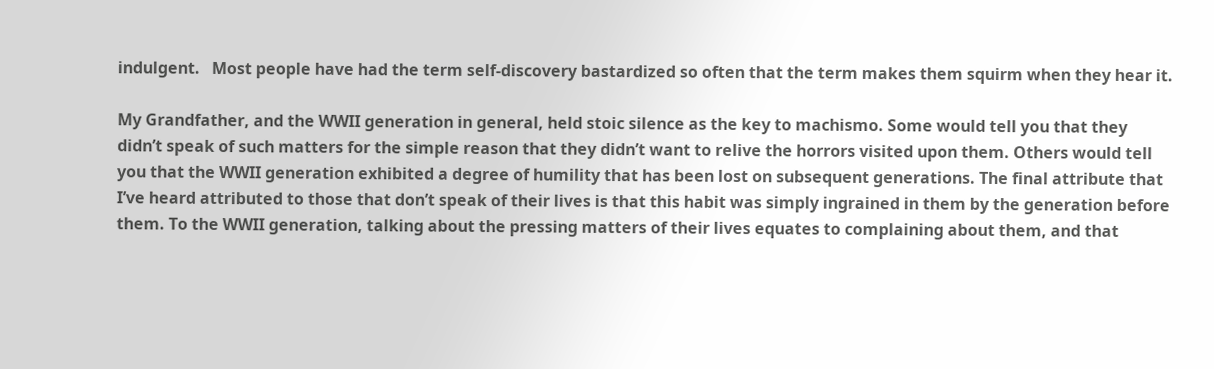indulgent.   Most people have had the term self-discovery bastardized so often that the term makes them squirm when they hear it.

My Grandfather, and the WWII generation in general, held stoic silence as the key to machismo. Some would tell you that they didn’t speak of such matters for the simple reason that they didn’t want to relive the horrors visited upon them. Others would tell you that the WWII generation exhibited a degree of humility that has been lost on subsequent generations. The final attribute that I’ve heard attributed to those that don’t speak of their lives is that this habit was simply ingrained in them by the generation before them. To the WWII generation, talking about the pressing matters of their lives equates to complaining about them, and that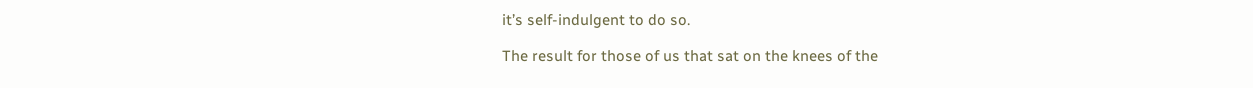it’s self-indulgent to do so.

The result for those of us that sat on the knees of the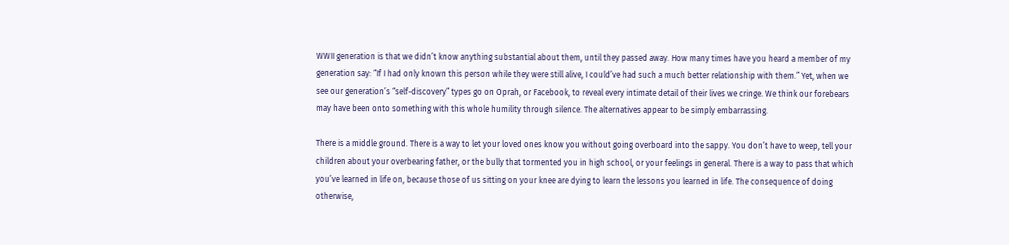WWII generation is that we didn’t know anything substantial about them, until they passed away. How many times have you heard a member of my generation say: “If I had only known this person while they were still alive, I could’ve had such a much better relationship with them.” Yet, when we see our generation’s “self-discovery” types go on Oprah, or Facebook, to reveal every intimate detail of their lives we cringe. We think our forebears may have been onto something with this whole humility through silence. The alternatives appear to be simply embarrassing.

There is a middle ground. There is a way to let your loved ones know you without going overboard into the sappy. You don’t have to weep, tell your children about your overbearing father, or the bully that tormented you in high school, or your feelings in general. There is a way to pass that which you’ve learned in life on, because those of us sitting on your knee are dying to learn the lessons you learned in life. The consequence of doing otherwise,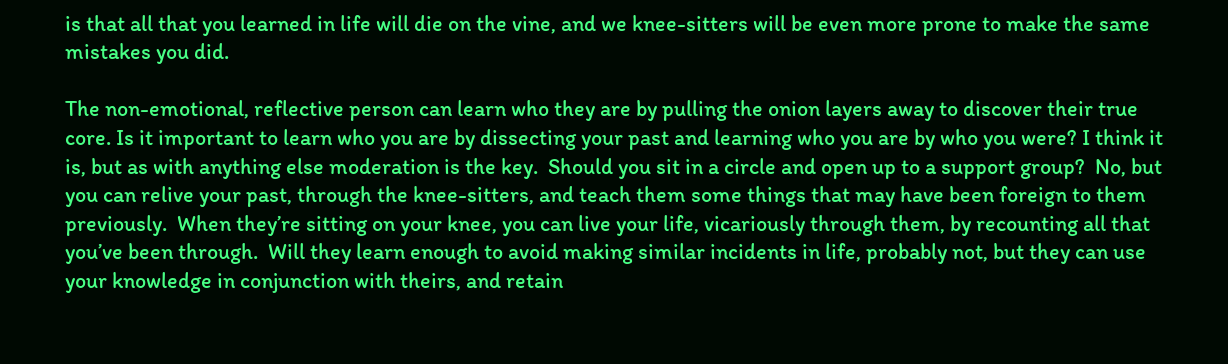is that all that you learned in life will die on the vine, and we knee-sitters will be even more prone to make the same mistakes you did.

The non-emotional, reflective person can learn who they are by pulling the onion layers away to discover their true core. Is it important to learn who you are by dissecting your past and learning who you are by who you were? I think it is, but as with anything else moderation is the key.  Should you sit in a circle and open up to a support group?  No, but you can relive your past, through the knee-sitters, and teach them some things that may have been foreign to them previously.  When they’re sitting on your knee, you can live your life, vicariously through them, by recounting all that you’ve been through.  Will they learn enough to avoid making similar incidents in life, probably not, but they can use your knowledge in conjunction with theirs, and retain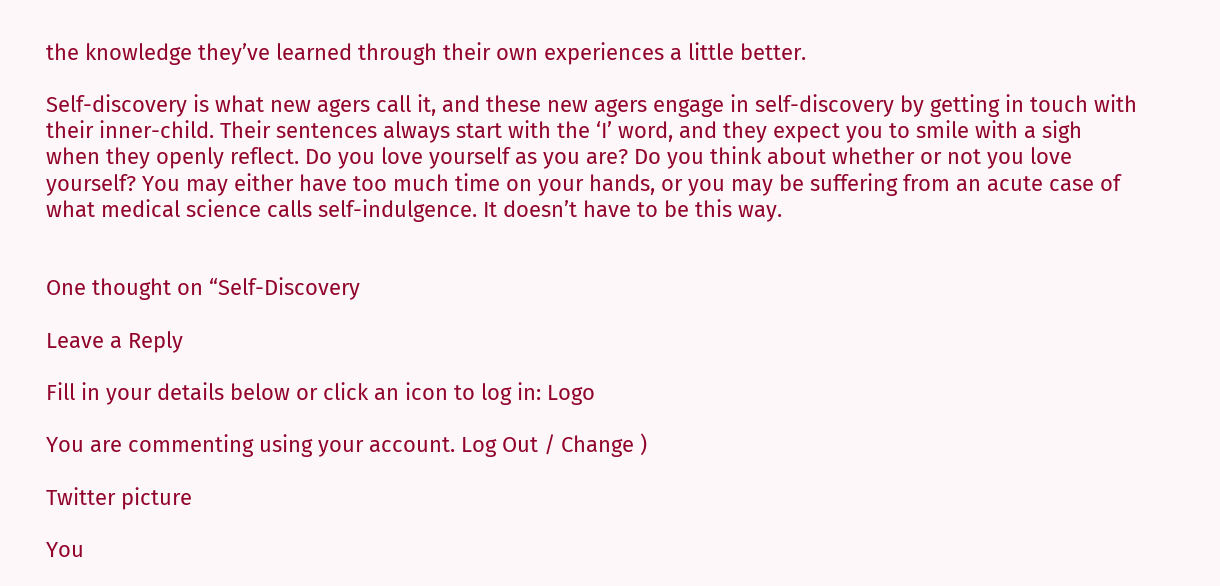the knowledge they’ve learned through their own experiences a little better.

Self-discovery is what new agers call it, and these new agers engage in self-discovery by getting in touch with their inner-child. Their sentences always start with the ‘I’ word, and they expect you to smile with a sigh when they openly reflect. Do you love yourself as you are? Do you think about whether or not you love yourself? You may either have too much time on your hands, or you may be suffering from an acute case of what medical science calls self-indulgence. It doesn’t have to be this way.


One thought on “Self-Discovery

Leave a Reply

Fill in your details below or click an icon to log in: Logo

You are commenting using your account. Log Out / Change )

Twitter picture

You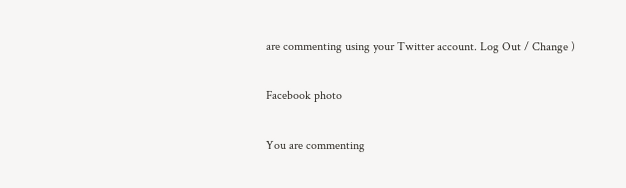are commenting using your Twitter account. Log Out / Change )

Facebook photo

You are commenting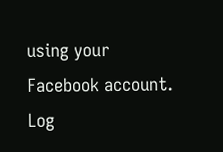using your Facebook account. Log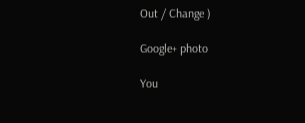Out / Change )

Google+ photo

You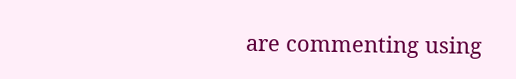are commenting using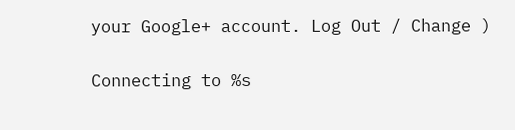your Google+ account. Log Out / Change )

Connecting to %s